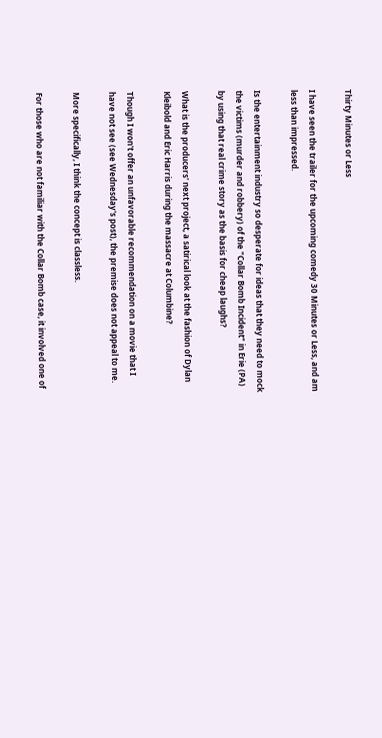Thirty Minutes or Less

I have seen the trailer for the upcoming comedy 30 Minutes or Less, and am less than impressed.

Is the entertainment industry so desperate for ideas that they need to mock the victims (murder and robbery) of the "Collar Bomb Incident" in Erie (PA) by using that real crime story as the basis for cheap laughs?

What is the producers' next project, a satirical look at the fashion of Dylan Kleibold and Eric Harris during the massacre at Columbine?

Though I won't offer an unfavorable recommendation on a movie that I have not see (see Wednesday's post), the premise does not appeal to me.

More specifically, I think the concept is classless.

For those who are not familiar with the Collar Bomb case, it involved one of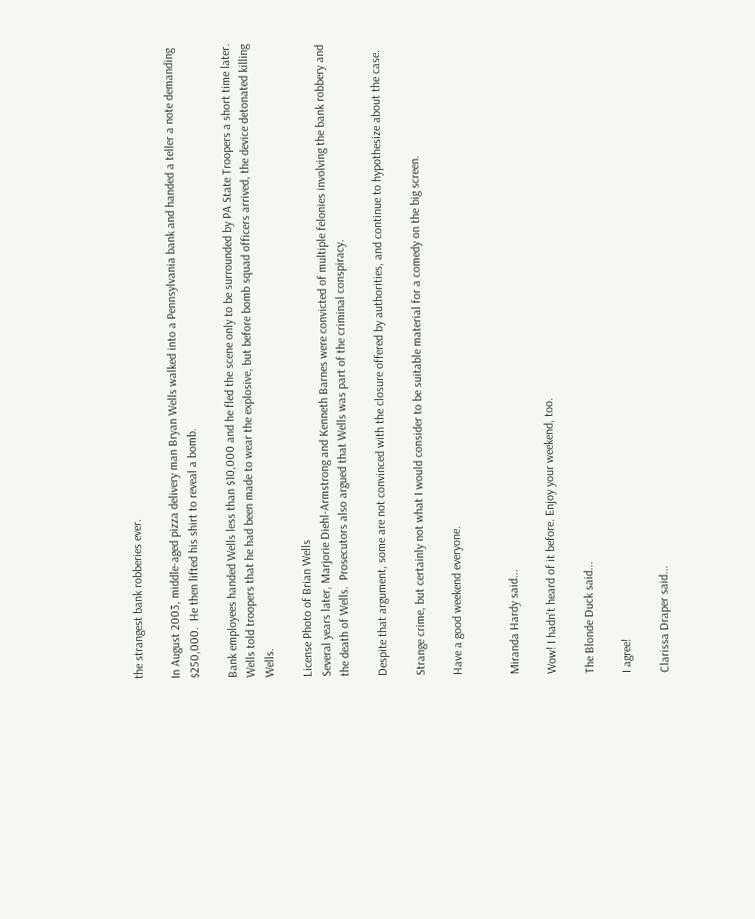the strangest bank robberies ever.

In August 2003, middle-aged pizza delivery man Bryan Wells walked into a Pennsylvania bank and handed a teller a note demanding $250,000.  He then lifted his shirt to reveal a bomb.

Bank employees handed Wells less than $10,000 and he fled the scene only to be surrounded by PA State Troopers a short time later.  Wells told troopers that he had been made to wear the explosive, but before bomb squad officers arrived, the device detonated killing Wells.

License Photo of Brian Wells
Several years later, Marjorie Diehl-Armstrong and Kenneth Barnes were convicted of multiple felonies involving the bank robbery and the death of Wells.  Prosecutors also argued that Wells was part of the criminal conspiracy.

Despite that argument, some are not convinced with the closure offered by authorities, and continue to hypothesize about the case.

Strange crime, but certainly not what I would consider to be suitable material for a comedy on the big screen.

Have a good weekend everyone.


Miranda Hardy said...

Wow! I hadn't heard of it before. Enjoy your weekend, too.

The Blonde Duck said...

I agree!

Clarissa Draper said...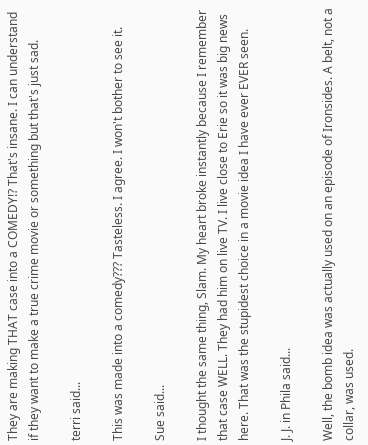They are making THAT case into a COMEDY!? That's insane. I can understand if they want to make a true crime movie or something but that's just sad.

terri said...

This was made into a comedy??? Tasteless. I agree. I won't bother to see it.

Sue said...

I thought the same thing, Slam. My heart broke instantly because I remember that case WELL. They had him on live TV. I live close to Erie so it was big news here. That was the stupidest choice in a movie idea I have ever EVER seen.

J. J. in Phila said...

Well, the bomb idea was actually used on an episode of Ironsides. A belt, not a collar, was used.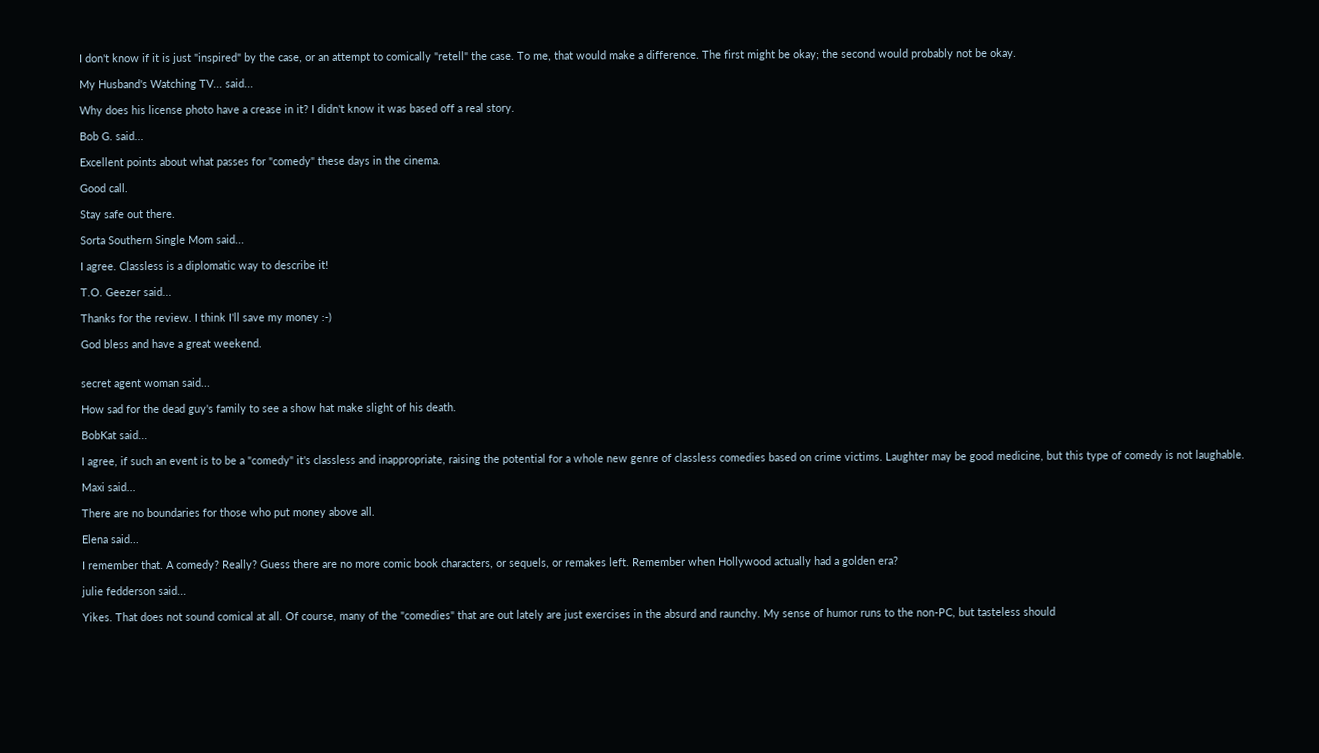I don't know if it is just "inspired" by the case, or an attempt to comically "retell" the case. To me, that would make a difference. The first might be okay; the second would probably not be okay.

My Husband's Watching TV... said...

Why does his license photo have a crease in it? I didn't know it was based off a real story.

Bob G. said...

Excellent points about what passes for "comedy" these days in the cinema.

Good call.

Stay safe out there.

Sorta Southern Single Mom said...

I agree. Classless is a diplomatic way to describe it!

T.O. Geezer said...

Thanks for the review. I think I'll save my money :-)

God bless and have a great weekend.


secret agent woman said...

How sad for the dead guy's family to see a show hat make slight of his death.

BobKat said...

I agree, if such an event is to be a "comedy" it's classless and inappropriate, raising the potential for a whole new genre of classless comedies based on crime victims. Laughter may be good medicine, but this type of comedy is not laughable.

Maxi said...

There are no boundaries for those who put money above all.

Elena said...

I remember that. A comedy? Really? Guess there are no more comic book characters, or sequels, or remakes left. Remember when Hollywood actually had a golden era?

julie fedderson said...

Yikes. That does not sound comical at all. Of course, many of the "comedies" that are out lately are just exercises in the absurd and raunchy. My sense of humor runs to the non-PC, but tasteless should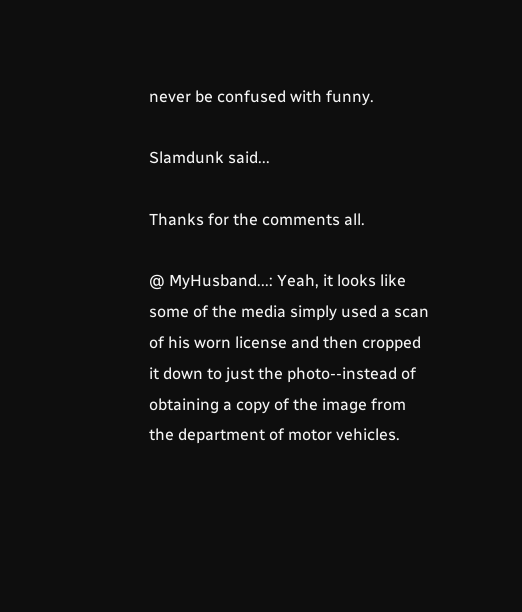never be confused with funny.

Slamdunk said...

Thanks for the comments all.

@ MyHusband...: Yeah, it looks like some of the media simply used a scan of his worn license and then cropped it down to just the photo--instead of obtaining a copy of the image from the department of motor vehicles.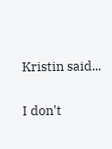Kristin said...

I don't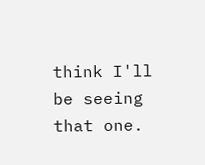think I'll be seeing that one.